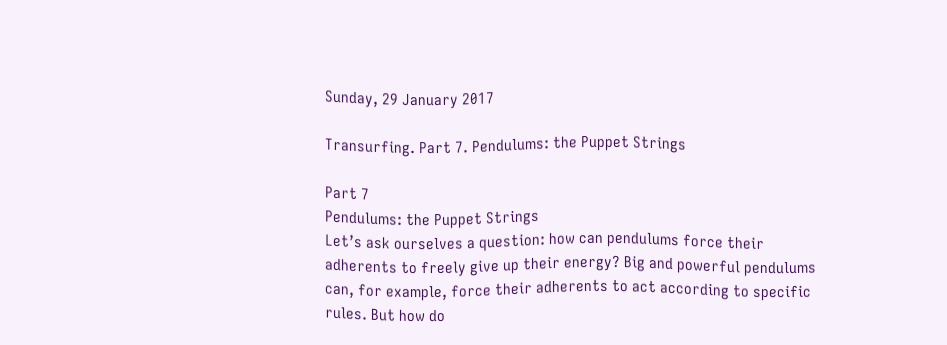Sunday, 29 January 2017

Transurfing. Part 7. Pendulums: the Puppet Strings

Part 7
Pendulums: the Puppet Strings
Let’s ask ourselves a question: how can pendulums force their adherents to freely give up their energy? Big and powerful pendulums can, for example, force their adherents to act according to specific rules. But how do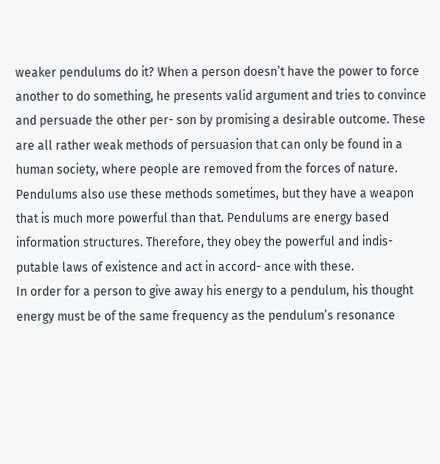weaker pendulums do it? When a person doesn’t have the power to force another to do something, he presents valid argument and tries to convince and persuade the other per- son by promising a desirable outcome. These are all rather weak methods of persuasion that can only be found in a human society, where people are removed from the forces of nature. Pendulums also use these methods sometimes, but they have a weapon that is much more powerful than that. Pendulums are energy based information structures. Therefore, they obey the powerful and indis- putable laws of existence and act in accord- ance with these.
In order for a person to give away his energy to a pendulum, his thought energy must be of the same frequency as the pendulum’s resonance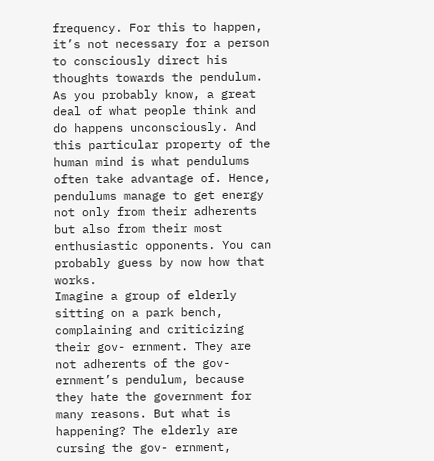frequency. For this to happen, it’s not necessary for a person to consciously direct his thoughts towards the pendulum. As you probably know, a great deal of what people think and do happens unconsciously. And this particular property of the human mind is what pendulums often take advantage of. Hence, pendulums manage to get energy not only from their adherents but also from their most enthusiastic opponents. You can probably guess by now how that works.
Imagine a group of elderly sitting on a park bench, complaining and criticizing their gov- ernment. They are not adherents of the gov- ernment’s pendulum, because they hate the government for many reasons. But what is happening? The elderly are cursing the gov- ernment,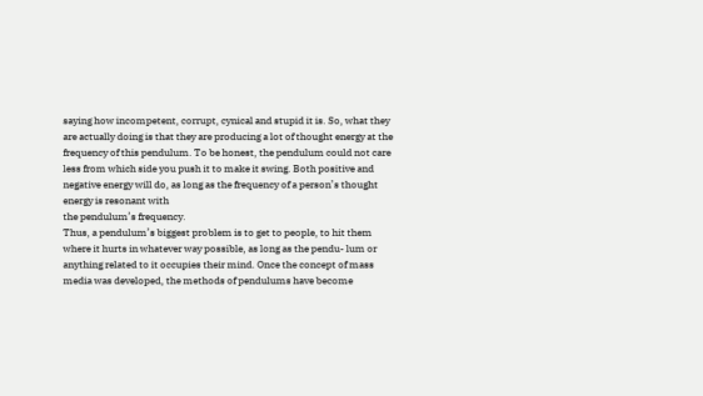saying how incompetent, corrupt, cynical and stupid it is. So, what they are actually doing is that they are producing a lot of thought energy at the frequency of this pendulum. To be honest, the pendulum could not care less from which side you push it to make it swing. Both positive and negative energy will do, as long as the frequency of a person’s thought energy is resonant with
the pendulum’s frequency.
Thus, a pendulum’s biggest problem is to get to people, to hit them where it hurts in whatever way possible, as long as the pendu- lum or anything related to it occupies their mind. Once the concept of mass media was developed, the methods of pendulums have become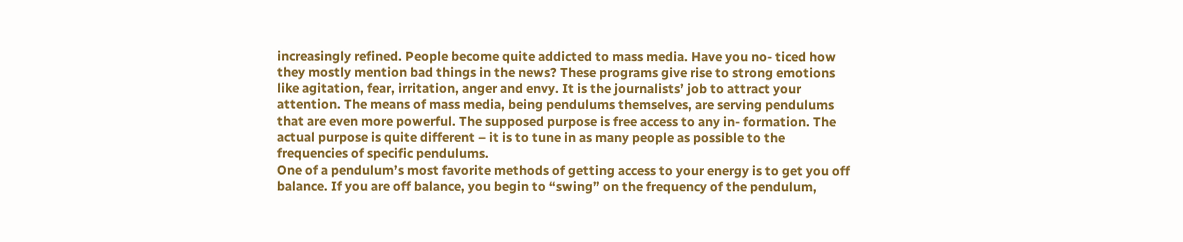increasingly refined. People become quite addicted to mass media. Have you no- ticed how they mostly mention bad things in the news? These programs give rise to strong emotions like agitation, fear, irritation, anger and envy. It is the journalists’ job to attract your attention. The means of mass media, being pendulums themselves, are serving pendulums that are even more powerful. The supposed purpose is free access to any in- formation. The actual purpose is quite different – it is to tune in as many people as possible to the frequencies of specific pendulums.
One of a pendulum’s most favorite methods of getting access to your energy is to get you off balance. If you are off balance, you begin to “swing” on the frequency of the pendulum,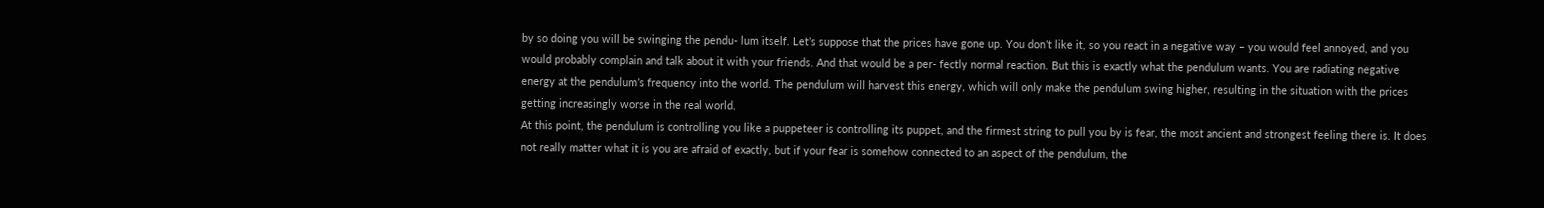by so doing you will be swinging the pendu- lum itself. Let’s suppose that the prices have gone up. You don’t like it, so you react in a negative way – you would feel annoyed, and you would probably complain and talk about it with your friends. And that would be a per- fectly normal reaction. But this is exactly what the pendulum wants. You are radiating negative energy at the pendulum’s frequency into the world. The pendulum will harvest this energy, which will only make the pendulum swing higher, resulting in the situation with the prices getting increasingly worse in the real world.
At this point, the pendulum is controlling you like a puppeteer is controlling its puppet, and the firmest string to pull you by is fear, the most ancient and strongest feeling there is. It does not really matter what it is you are afraid of exactly, but if your fear is somehow connected to an aspect of the pendulum, the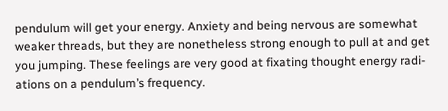pendulum will get your energy. Anxiety and being nervous are somewhat weaker threads, but they are nonetheless strong enough to pull at and get you jumping. These feelings are very good at fixating thought energy radi- ations on a pendulum’s frequency.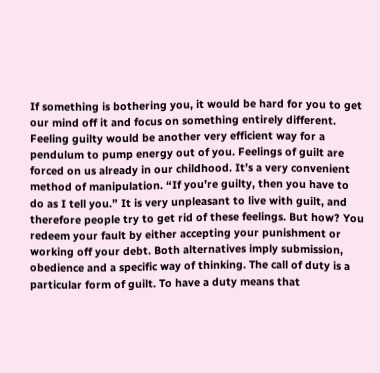If something is bothering you, it would be hard for you to get our mind off it and focus on something entirely different.
Feeling guilty would be another very efficient way for a pendulum to pump energy out of you. Feelings of guilt are forced on us already in our childhood. It’s a very convenient method of manipulation. “If you’re guilty, then you have to do as I tell you.” It is very unpleasant to live with guilt, and therefore people try to get rid of these feelings. But how? You redeem your fault by either accepting your punishment or working off your debt. Both alternatives imply submission, obedience and a specific way of thinking. The call of duty is a particular form of guilt. To have a duty means that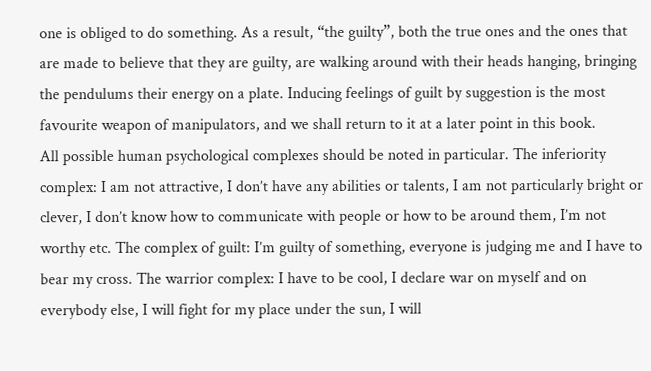one is obliged to do something. As a result, “the guilty”, both the true ones and the ones that are made to believe that they are guilty, are walking around with their heads hanging, bringing the pendulums their energy on a plate. Inducing feelings of guilt by suggestion is the most favourite weapon of manipulators, and we shall return to it at a later point in this book.
All possible human psychological complexes should be noted in particular. The inferiority complex: I am not attractive, I don’t have any abilities or talents, I am not particularly bright or clever, I don’t know how to communicate with people or how to be around them, I’m not worthy etc. The complex of guilt: I’m guilty of something, everyone is judging me and I have to bear my cross. The warrior complex: I have to be cool, I declare war on myself and on everybody else, I will fight for my place under the sun, I will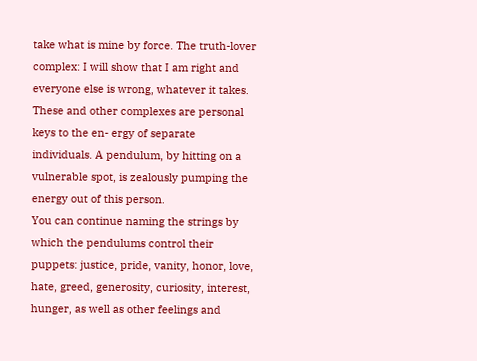take what is mine by force. The truth-lover complex: I will show that I am right and everyone else is wrong, whatever it takes. These and other complexes are personal keys to the en- ergy of separate individuals. A pendulum, by hitting on a vulnerable spot, is zealously pumping the energy out of this person.
You can continue naming the strings by which the pendulums control their puppets: justice, pride, vanity, honor, love, hate, greed, generosity, curiosity, interest, hunger, as well as other feelings and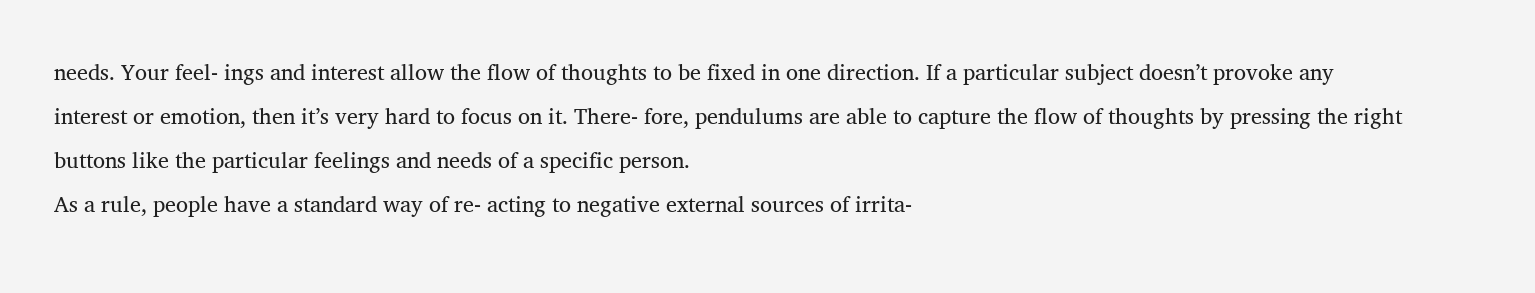needs. Your feel- ings and interest allow the flow of thoughts to be fixed in one direction. If a particular subject doesn’t provoke any interest or emotion, then it’s very hard to focus on it. There- fore, pendulums are able to capture the flow of thoughts by pressing the right buttons like the particular feelings and needs of a specific person.
As a rule, people have a standard way of re- acting to negative external sources of irrita-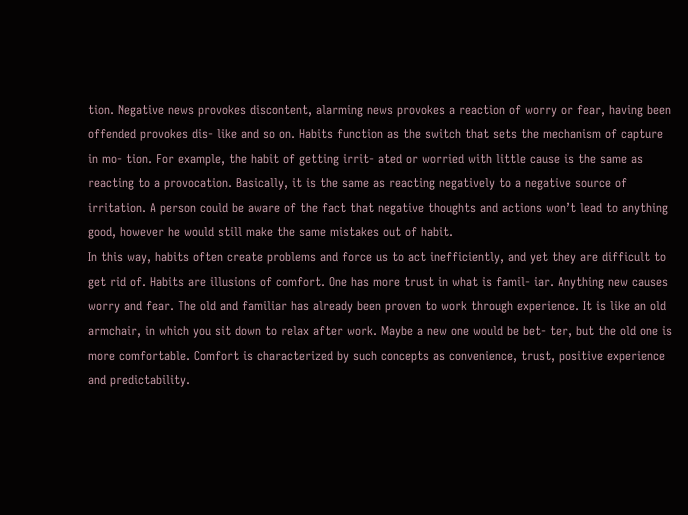tion. Negative news provokes discontent, alarming news provokes a reaction of worry or fear, having been offended provokes dis- like and so on. Habits function as the switch that sets the mechanism of capture in mo- tion. For example, the habit of getting irrit- ated or worried with little cause is the same as reacting to a provocation. Basically, it is the same as reacting negatively to a negative source of irritation. A person could be aware of the fact that negative thoughts and actions won’t lead to anything good, however he would still make the same mistakes out of habit.
In this way, habits often create problems and force us to act inefficiently, and yet they are difficult to get rid of. Habits are illusions of comfort. One has more trust in what is famil- iar. Anything new causes worry and fear. The old and familiar has already been proven to work through experience. It is like an old armchair, in which you sit down to relax after work. Maybe a new one would be bet- ter, but the old one is more comfortable. Comfort is characterized by such concepts as convenience, trust, positive experience and predictability.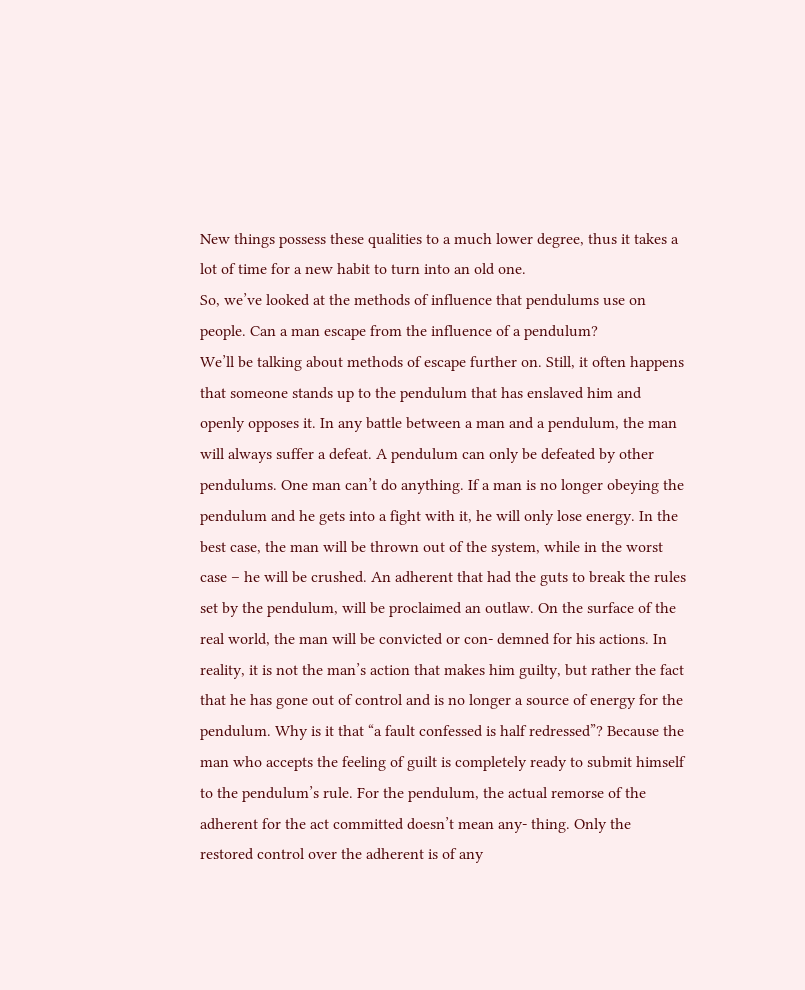New things possess these qualities to a much lower degree, thus it takes a lot of time for a new habit to turn into an old one.
So, we’ve looked at the methods of influence that pendulums use on people. Can a man escape from the influence of a pendulum?
We’ll be talking about methods of escape further on. Still, it often happens that someone stands up to the pendulum that has enslaved him and openly opposes it. In any battle between a man and a pendulum, the man will always suffer a defeat. A pendulum can only be defeated by other pendulums. One man can’t do anything. If a man is no longer obeying the pendulum and he gets into a fight with it, he will only lose energy. In the best case, the man will be thrown out of the system, while in the worst case – he will be crushed. An adherent that had the guts to break the rules set by the pendulum, will be proclaimed an outlaw. On the surface of the real world, the man will be convicted or con- demned for his actions. In reality, it is not the man’s action that makes him guilty, but rather the fact that he has gone out of control and is no longer a source of energy for the
pendulum. Why is it that “a fault confessed is half redressed”? Because the man who accepts the feeling of guilt is completely ready to submit himself to the pendulum’s rule. For the pendulum, the actual remorse of the adherent for the act committed doesn’t mean any- thing. Only the restored control over the adherent is of any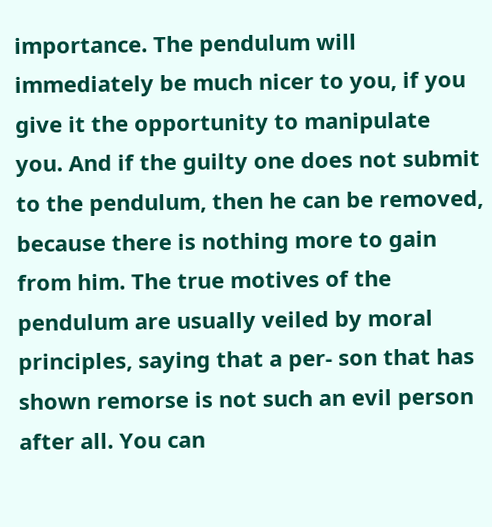importance. The pendulum will immediately be much nicer to you, if you give it the opportunity to manipulate you. And if the guilty one does not submit to the pendulum, then he can be removed, because there is nothing more to gain from him. The true motives of the pendulum are usually veiled by moral principles, saying that a per- son that has shown remorse is not such an evil person after all. You can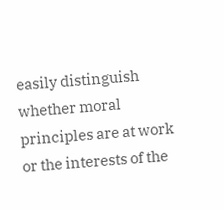easily distinguish whether moral principles are at work or the interests of the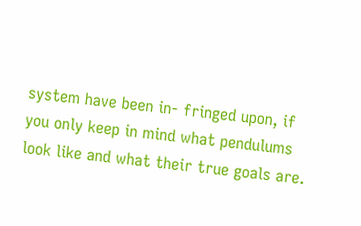system have been in- fringed upon, if you only keep in mind what pendulums look like and what their true goals are.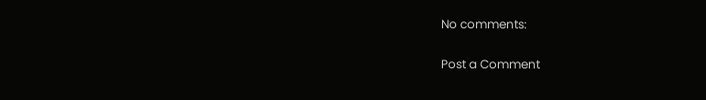No comments:

Post a Comment